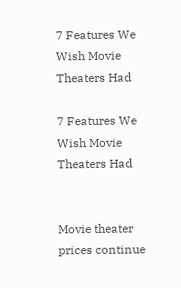7 Features We Wish Movie Theaters Had

7 Features We Wish Movie Theaters Had


Movie theater prices continue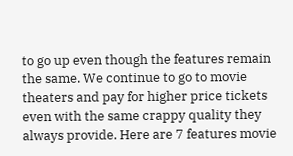to go up even though the features remain the same. We continue to go to movie theaters and pay for higher price tickets even with the same crappy quality they always provide. Here are 7 features movie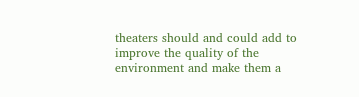theaters should and could add to improve the quality of the environment and make them a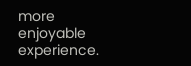more enjoyable experience.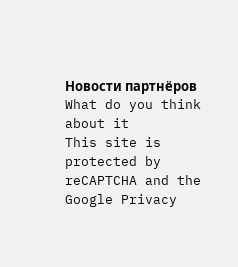Новости партнёров
What do you think about it
This site is protected by reCAPTCHA and the Google Privacy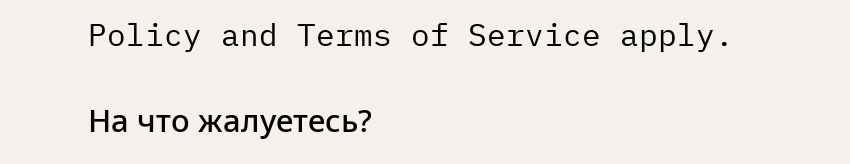Policy and Terms of Service apply.

На что жалуетесь?